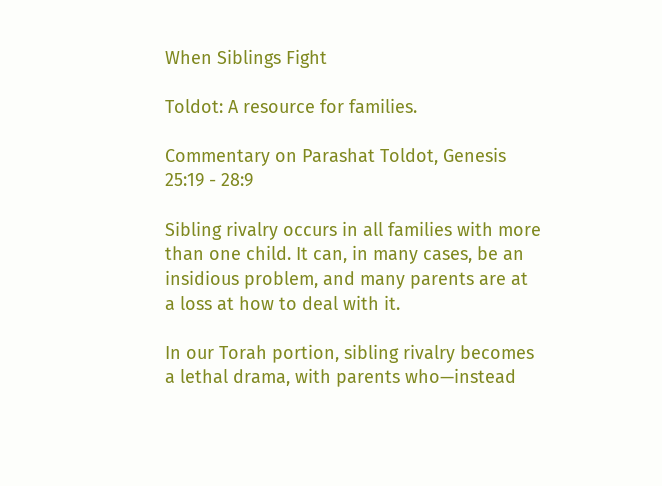When Siblings Fight

Toldot: A resource for families.

Commentary on Parashat Toldot, Genesis 25:19 - 28:9

Sibling rivalry occurs in all families with more than one child. It can, in many cases, be an insidious problem, and many parents are at a loss at how to deal with it.

In our Torah portion, sibling rivalry becomes a lethal drama, with parents who—instead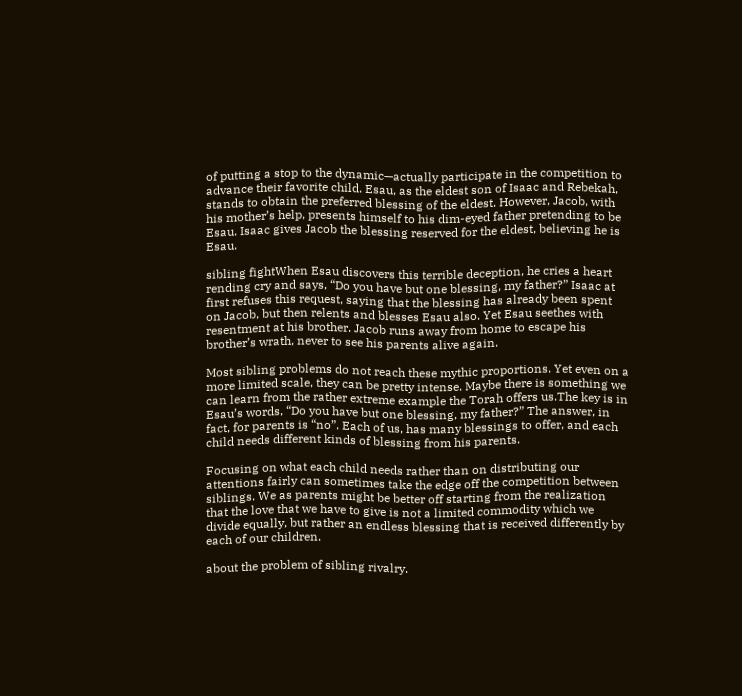of putting a stop to the dynamic—actually participate in the competition to advance their favorite child. Esau, as the eldest son of Isaac and Rebekah, stands to obtain the preferred blessing of the eldest. However, Jacob, with his mother’s help, presents himself to his dim-eyed father pretending to be Esau. Isaac gives Jacob the blessing reserved for the eldest, believing he is Esau.

sibling fightWhen Esau discovers this terrible deception, he cries a heart rending cry and says, “Do you have but one blessing, my father?” Isaac at first refuses this request, saying that the blessing has already been spent on Jacob, but then relents and blesses Esau also. Yet Esau seethes with resentment at his brother. Jacob runs away from home to escape his brother’s wrath, never to see his parents alive again.

Most sibling problems do not reach these mythic proportions. Yet even on a more limited scale, they can be pretty intense. Maybe there is something we can learn from the rather extreme example the Torah offers us.The key is in Esau’s words, “Do you have but one blessing, my father?” The answer, in fact, for parents is “no”. Each of us, has many blessings to offer, and each child needs different kinds of blessing from his parents.

Focusing on what each child needs rather than on distributing our attentions fairly can sometimes take the edge off the competition between siblings. We as parents might be better off starting from the realization that the love that we have to give is not a limited commodity which we divide equally, but rather an endless blessing that is received differently by each of our children.

about the problem of sibling rivalry.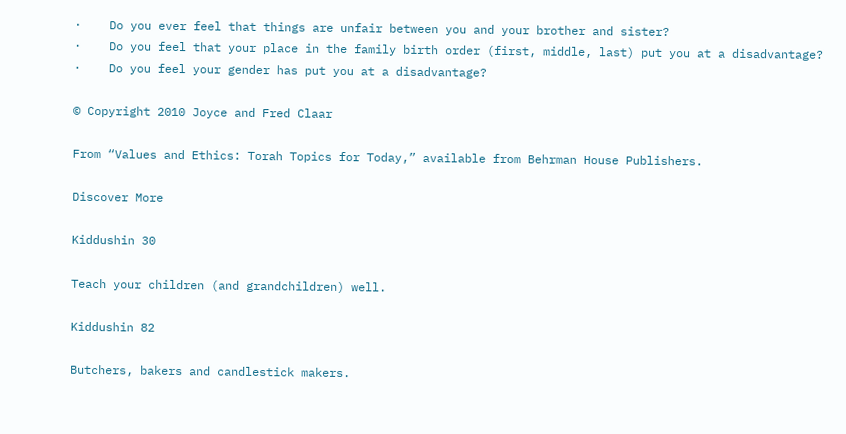·    Do you ever feel that things are unfair between you and your brother and sister?
·    Do you feel that your place in the family birth order (first, middle, last) put you at a disadvantage?
·    Do you feel your gender has put you at a disadvantage?

© Copyright 2010 Joyce and Fred Claar

From “Values and Ethics: Torah Topics for Today,” available from Behrman House Publishers.

Discover More

Kiddushin 30

Teach your children (and grandchildren) well.

Kiddushin 82

Butchers, bakers and candlestick makers.